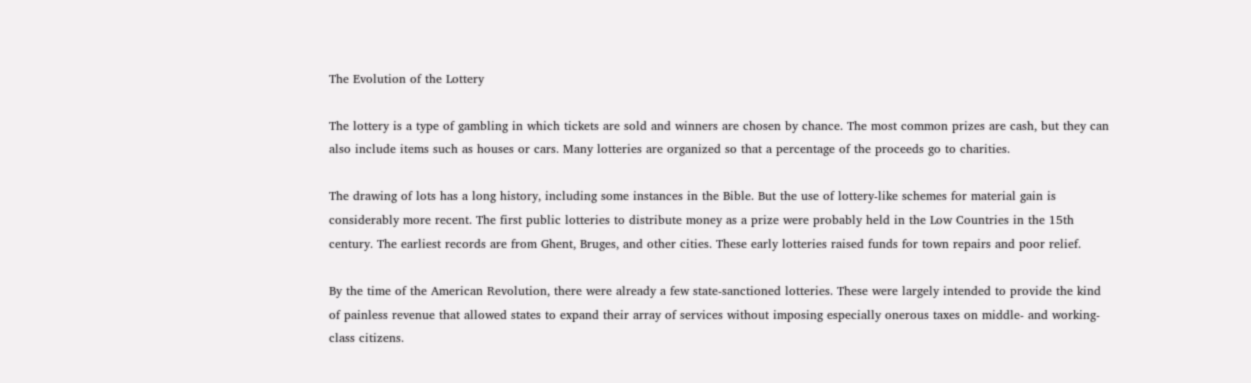The Evolution of the Lottery

The lottery is a type of gambling in which tickets are sold and winners are chosen by chance. The most common prizes are cash, but they can also include items such as houses or cars. Many lotteries are organized so that a percentage of the proceeds go to charities.

The drawing of lots has a long history, including some instances in the Bible. But the use of lottery-like schemes for material gain is considerably more recent. The first public lotteries to distribute money as a prize were probably held in the Low Countries in the 15th century. The earliest records are from Ghent, Bruges, and other cities. These early lotteries raised funds for town repairs and poor relief.

By the time of the American Revolution, there were already a few state-sanctioned lotteries. These were largely intended to provide the kind of painless revenue that allowed states to expand their array of services without imposing especially onerous taxes on middle- and working-class citizens.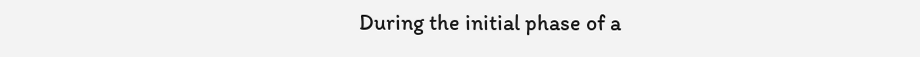During the initial phase of a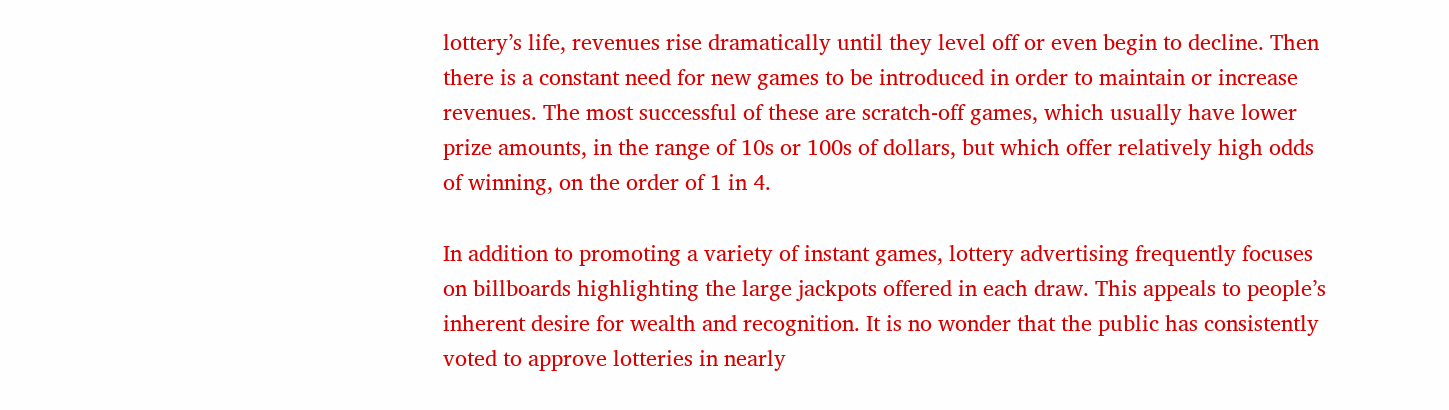lottery’s life, revenues rise dramatically until they level off or even begin to decline. Then there is a constant need for new games to be introduced in order to maintain or increase revenues. The most successful of these are scratch-off games, which usually have lower prize amounts, in the range of 10s or 100s of dollars, but which offer relatively high odds of winning, on the order of 1 in 4.

In addition to promoting a variety of instant games, lottery advertising frequently focuses on billboards highlighting the large jackpots offered in each draw. This appeals to people’s inherent desire for wealth and recognition. It is no wonder that the public has consistently voted to approve lotteries in nearly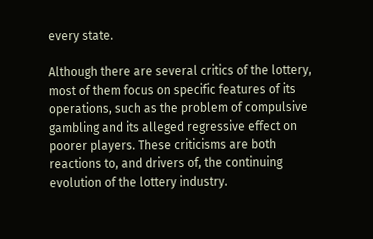every state.

Although there are several critics of the lottery, most of them focus on specific features of its operations, such as the problem of compulsive gambling and its alleged regressive effect on poorer players. These criticisms are both reactions to, and drivers of, the continuing evolution of the lottery industry.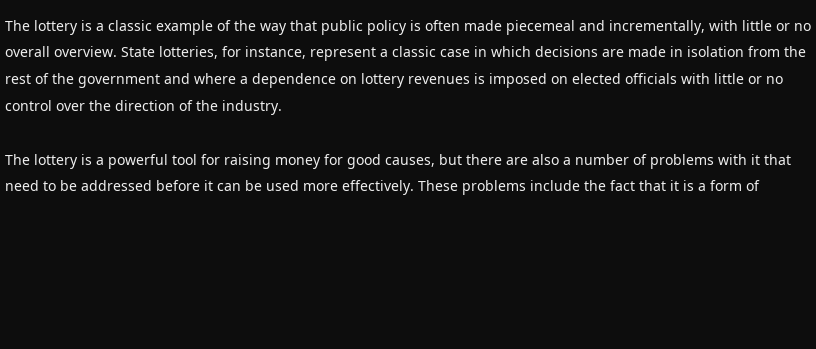The lottery is a classic example of the way that public policy is often made piecemeal and incrementally, with little or no overall overview. State lotteries, for instance, represent a classic case in which decisions are made in isolation from the rest of the government and where a dependence on lottery revenues is imposed on elected officials with little or no control over the direction of the industry.

The lottery is a powerful tool for raising money for good causes, but there are also a number of problems with it that need to be addressed before it can be used more effectively. These problems include the fact that it is a form of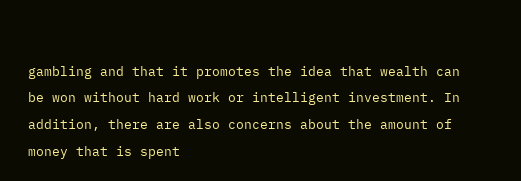gambling and that it promotes the idea that wealth can be won without hard work or intelligent investment. In addition, there are also concerns about the amount of money that is spent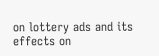on lottery ads and its effects on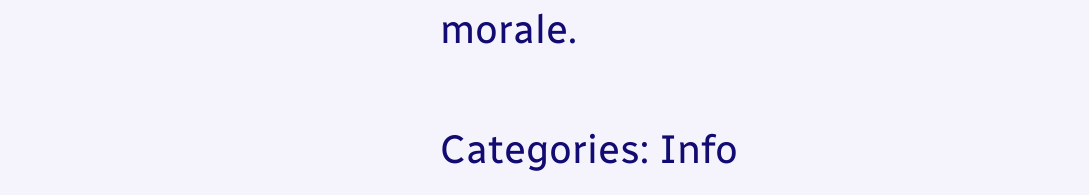morale.

Categories: Info